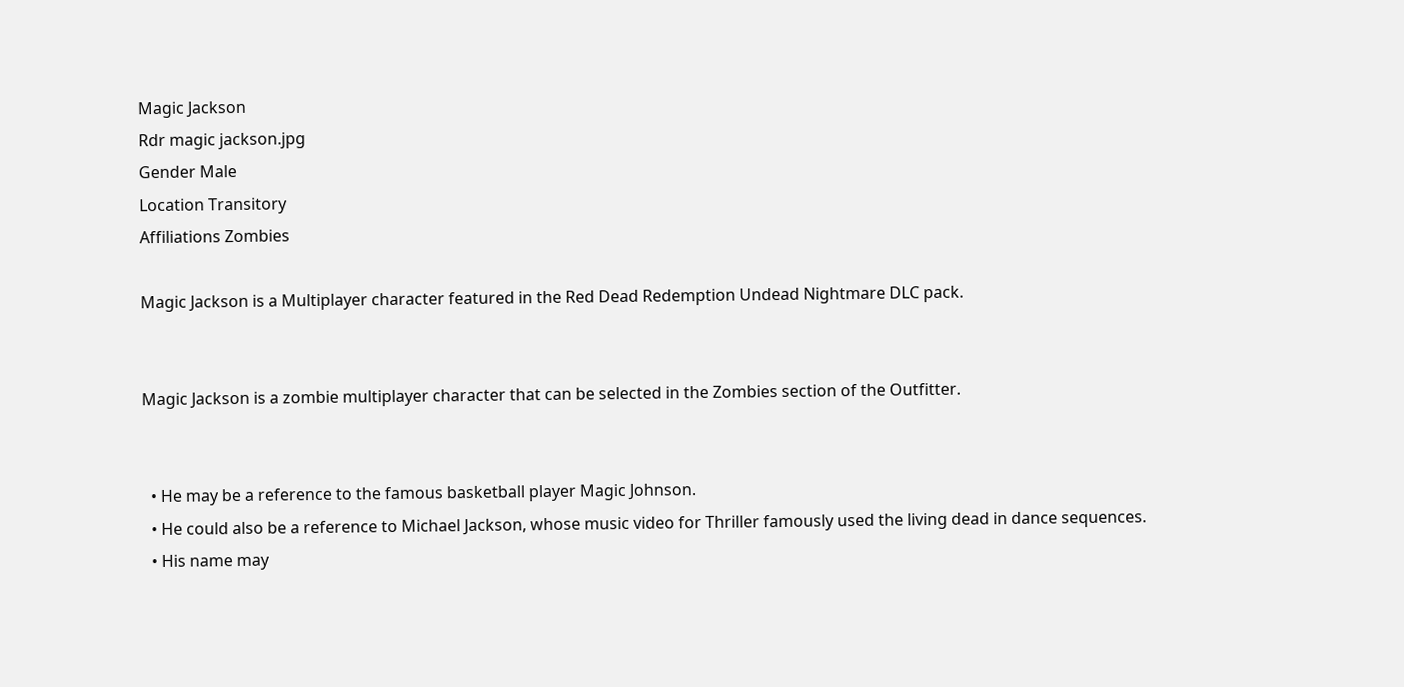Magic Jackson
Rdr magic jackson.jpg
Gender Male
Location Transitory
Affiliations Zombies

Magic Jackson is a Multiplayer character featured in the Red Dead Redemption Undead Nightmare DLC pack.


Magic Jackson is a zombie multiplayer character that can be selected in the Zombies section of the Outfitter.


  • He may be a reference to the famous basketball player Magic Johnson.
  • He could also be a reference to Michael Jackson, whose music video for Thriller famously used the living dead in dance sequences.
  • His name may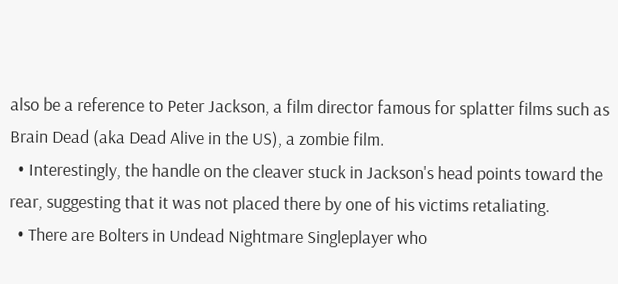also be a reference to Peter Jackson, a film director famous for splatter films such as Brain Dead (aka Dead Alive in the US), a zombie film.
  • Interestingly, the handle on the cleaver stuck in Jackson's head points toward the rear, suggesting that it was not placed there by one of his victims retaliating.
  • There are Bolters in Undead Nightmare Singleplayer who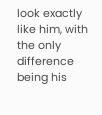look exactly like him, with the only difference being his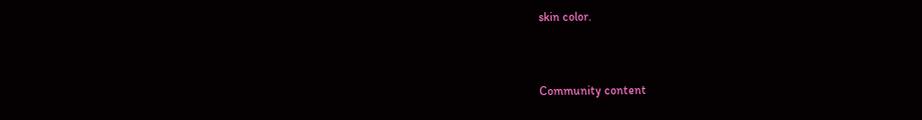skin color.


Community content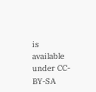is available under CC-BY-SA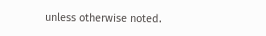unless otherwise noted.